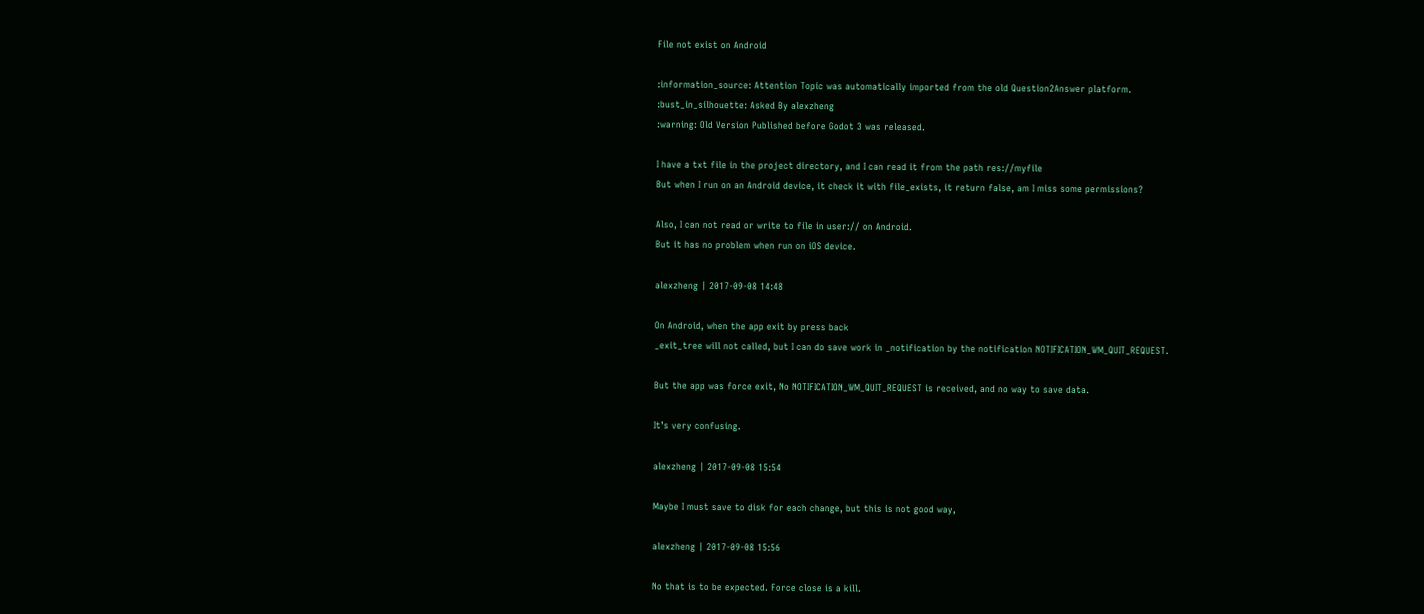File not exist on Android

:information_source: Attention Topic was automatically imported from the old Question2Answer platform.
:bust_in_silhouette: Asked By alexzheng
:warning: Old Version Published before Godot 3 was released.

I have a txt file in the project directory, and I can read it from the path res://myfile
But when I run on an Android device, it check it with file_exists, it return false, am I miss some permissions?

Also, I can not read or write to file in user:// on Android.
But it has no problem when run on iOS device.

alexzheng | 2017-09-08 14:48

On Android, when the app exit by press back
_exit_tree will not called, but I can do save work in _notification by the notification NOTIFICATION_WM_QUIT_REQUEST.

But the app was force exit, No NOTIFICATION_WM_QUIT_REQUEST is received, and no way to save data.

It’s very confusing.

alexzheng | 2017-09-08 15:54

Maybe I must save to disk for each change, but this is not good way,

alexzheng | 2017-09-08 15:56

No that is to be expected. Force close is a kill.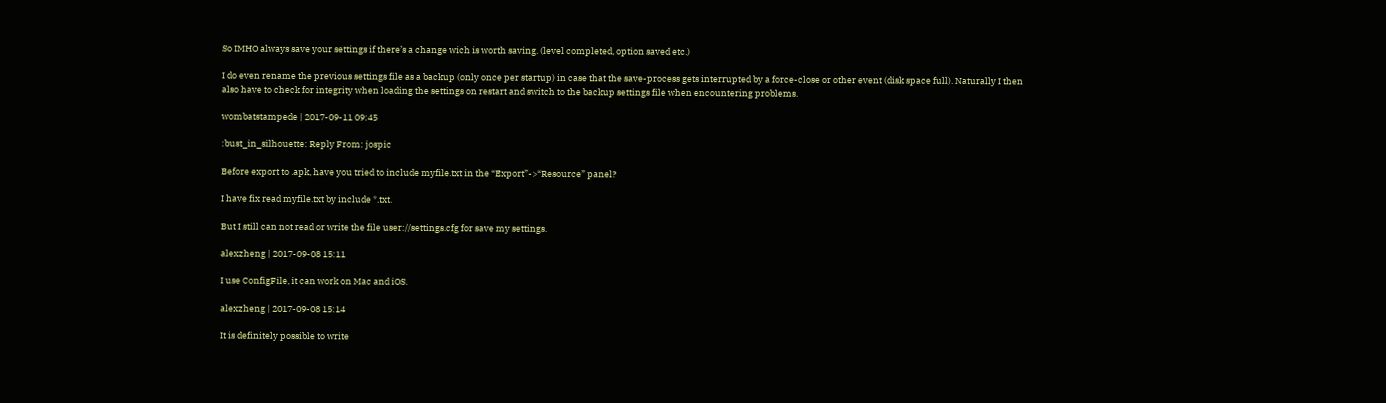So IMHO always save your settings if there’s a change wich is worth saving. (level completed, option saved etc.)

I do even rename the previous settings file as a backup (only once per startup) in case that the save-process gets interrupted by a force-close or other event (disk space full). Naturally I then also have to check for integrity when loading the settings on restart and switch to the backup settings file when encountering problems.

wombatstampede | 2017-09-11 09:45

:bust_in_silhouette: Reply From: jospic

Before export to .apk, have you tried to include myfile.txt in the “Export”->“Resource” panel?

I have fix read myfile.txt by include *.txt.

But I still can not read or write the file user://settings.cfg for save my settings.

alexzheng | 2017-09-08 15:11

I use ConfigFile, it can work on Mac and iOS.

alexzheng | 2017-09-08 15:14

It is definitely possible to write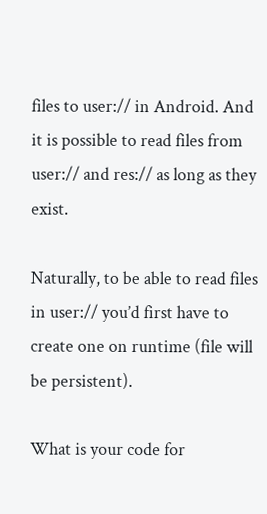files to user:// in Android. And it is possible to read files from user:// and res:// as long as they exist.

Naturally, to be able to read files in user:// you’d first have to create one on runtime (file will be persistent).

What is your code for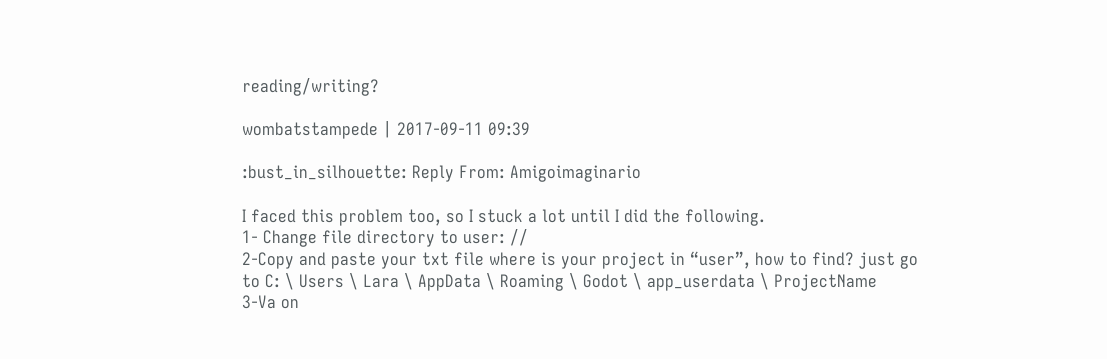reading/writing?

wombatstampede | 2017-09-11 09:39

:bust_in_silhouette: Reply From: Amigoimaginario

I faced this problem too, so I stuck a lot until I did the following.
1- Change file directory to user: //
2-Copy and paste your txt file where is your project in “user”, how to find? just go to C: \ Users \ Lara \ AppData \ Roaming \ Godot \ app_userdata \ ProjectName
3-Va on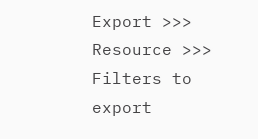Export >>> Resource >>> Filters to export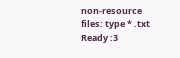non-resource files: type * .txt
Ready :3